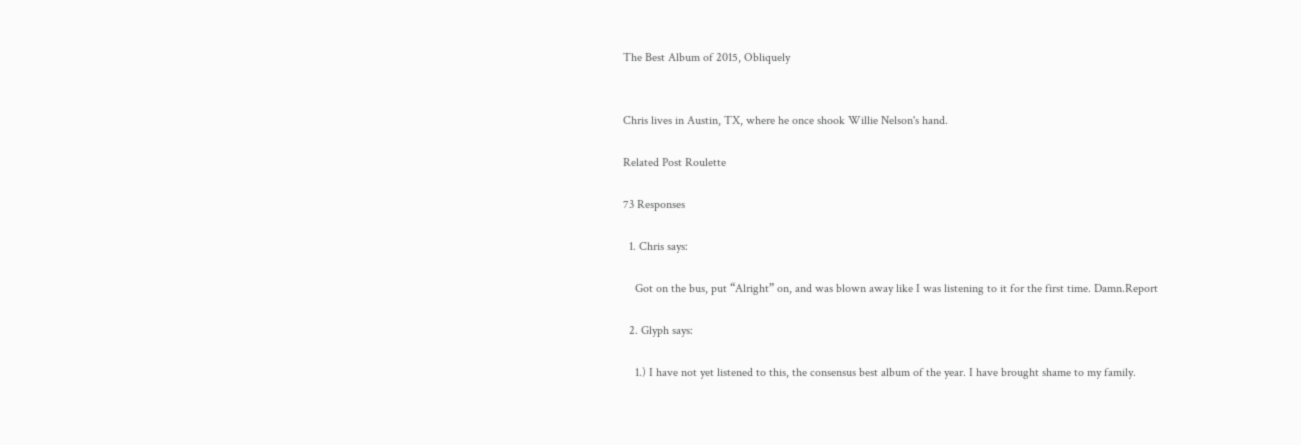The Best Album of 2015, Obliquely


Chris lives in Austin, TX, where he once shook Willie Nelson's hand.

Related Post Roulette

73 Responses

  1. Chris says:

    Got on the bus, put “Alright” on, and was blown away like I was listening to it for the first time. Damn.Report

  2. Glyph says:

    1.) I have not yet listened to this, the consensus best album of the year. I have brought shame to my family.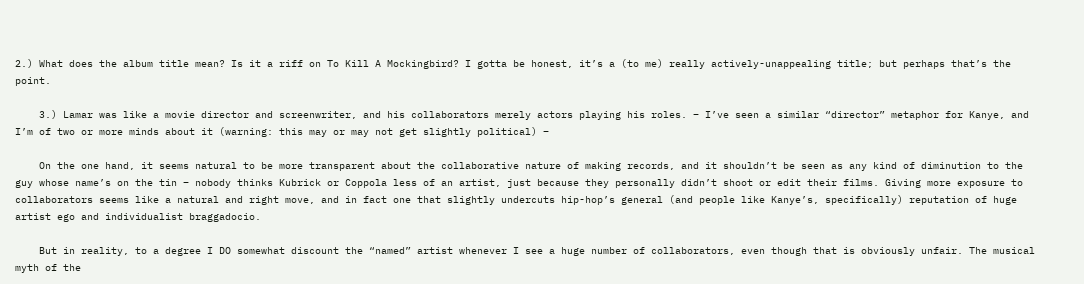2.) What does the album title mean? Is it a riff on To Kill A Mockingbird? I gotta be honest, it’s a (to me) really actively-unappealing title; but perhaps that’s the point.

    3.) Lamar was like a movie director and screenwriter, and his collaborators merely actors playing his roles. – I’ve seen a similar “director” metaphor for Kanye, and I’m of two or more minds about it (warning: this may or may not get slightly political) –

    On the one hand, it seems natural to be more transparent about the collaborative nature of making records, and it shouldn’t be seen as any kind of diminution to the guy whose name’s on the tin – nobody thinks Kubrick or Coppola less of an artist, just because they personally didn’t shoot or edit their films. Giving more exposure to collaborators seems like a natural and right move, and in fact one that slightly undercuts hip-hop’s general (and people like Kanye’s, specifically) reputation of huge artist ego and individualist braggadocio.

    But in reality, to a degree I DO somewhat discount the “named” artist whenever I see a huge number of collaborators, even though that is obviously unfair. The musical myth of the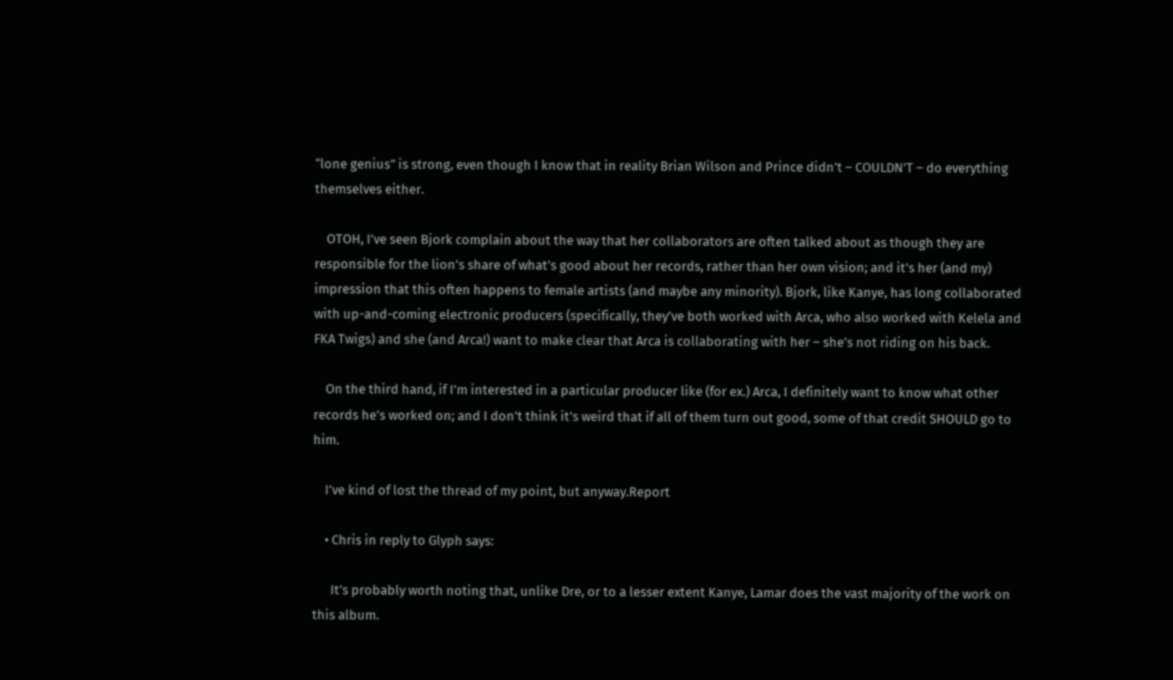“lone genius” is strong, even though I know that in reality Brian Wilson and Prince didn’t – COULDN’T – do everything themselves either.

    OTOH, I’ve seen Bjork complain about the way that her collaborators are often talked about as though they are responsible for the lion’s share of what’s good about her records, rather than her own vision; and it’s her (and my) impression that this often happens to female artists (and maybe any minority). Bjork, like Kanye, has long collaborated with up-and-coming electronic producers (specifically, they’ve both worked with Arca, who also worked with Kelela and FKA Twigs) and she (and Arca!) want to make clear that Arca is collaborating with her – she’s not riding on his back.

    On the third hand, if I’m interested in a particular producer like (for ex.) Arca, I definitely want to know what other records he’s worked on; and I don’t think it’s weird that if all of them turn out good, some of that credit SHOULD go to him.

    I’ve kind of lost the thread of my point, but anyway.Report

    • Chris in reply to Glyph says:

      It’s probably worth noting that, unlike Dre, or to a lesser extent Kanye, Lamar does the vast majority of the work on this album.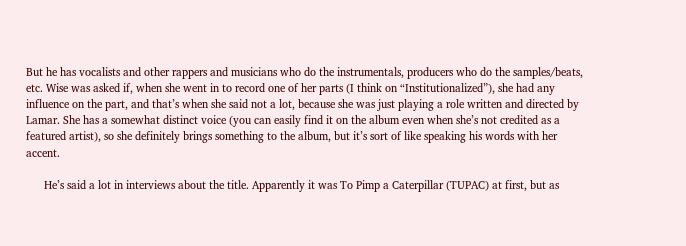But he has vocalists and other rappers and musicians who do the instrumentals, producers who do the samples/beats, etc. Wise was asked if, when she went in to record one of her parts (I think on “Institutionalized”), she had any influence on the part, and that’s when she said not a lot, because she was just playing a role written and directed by Lamar. She has a somewhat distinct voice (you can easily find it on the album even when she’s not credited as a featured artist), so she definitely brings something to the album, but it’s sort of like speaking his words with her accent.

      He’s said a lot in interviews about the title. Apparently it was To Pimp a Caterpillar (TUPAC) at first, but as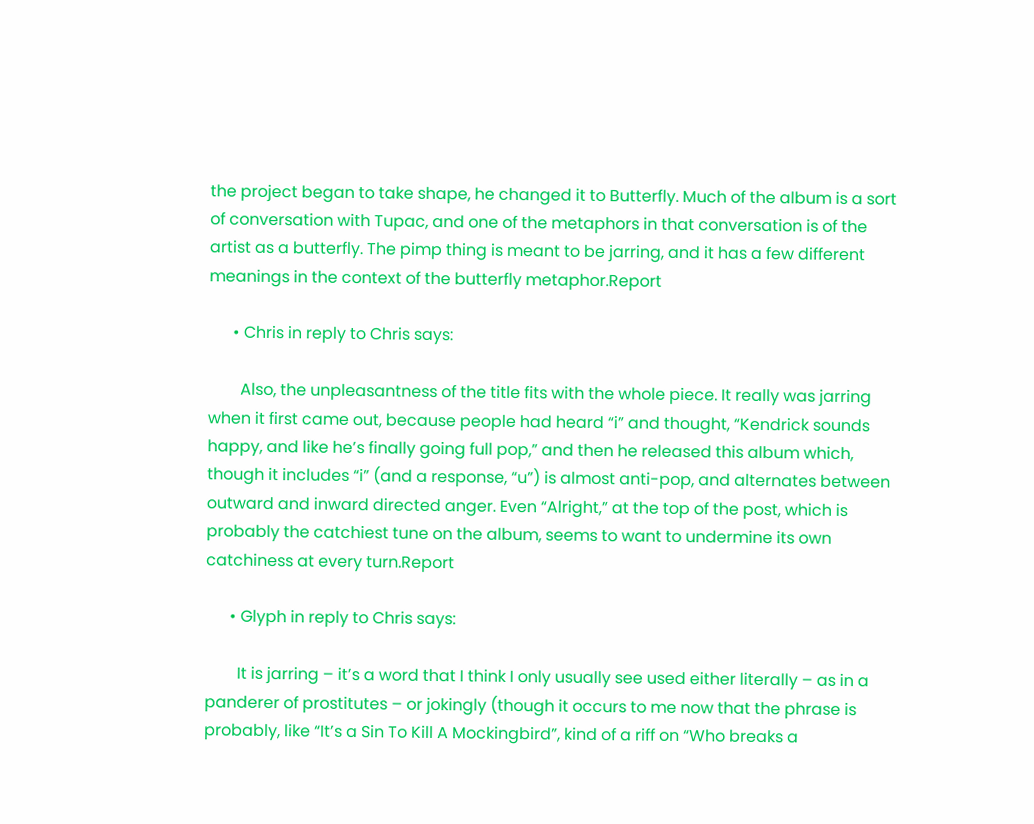the project began to take shape, he changed it to Butterfly. Much of the album is a sort of conversation with Tupac, and one of the metaphors in that conversation is of the artist as a butterfly. The pimp thing is meant to be jarring, and it has a few different meanings in the context of the butterfly metaphor.Report

      • Chris in reply to Chris says:

        Also, the unpleasantness of the title fits with the whole piece. It really was jarring when it first came out, because people had heard “i” and thought, “Kendrick sounds happy, and like he’s finally going full pop,” and then he released this album which, though it includes “i” (and a response, “u”) is almost anti-pop, and alternates between outward and inward directed anger. Even “Alright,” at the top of the post, which is probably the catchiest tune on the album, seems to want to undermine its own catchiness at every turn.Report

      • Glyph in reply to Chris says:

        It is jarring – it’s a word that I think I only usually see used either literally – as in a panderer of prostitutes – or jokingly (though it occurs to me now that the phrase is probably, like “It’s a Sin To Kill A Mockingbird”, kind of a riff on “Who breaks a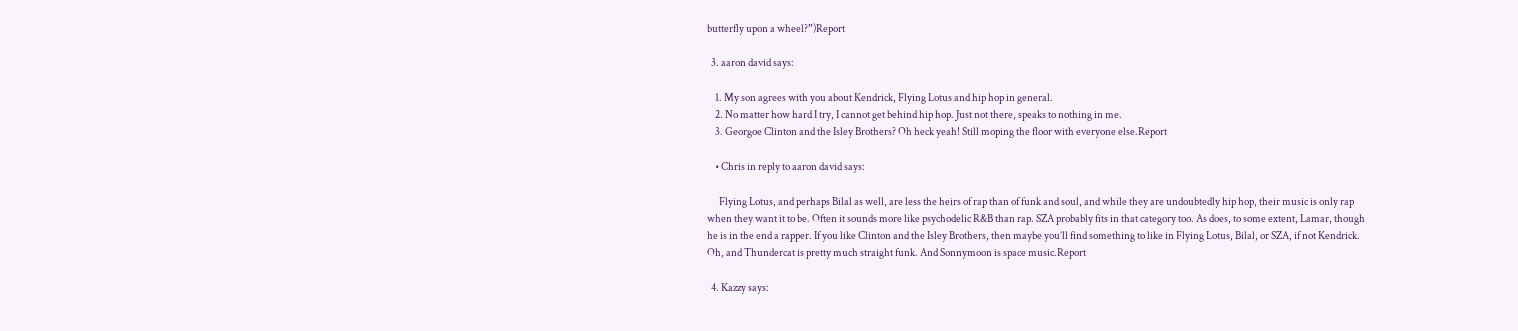butterfly upon a wheel?”)Report

  3. aaron david says:

    1. My son agrees with you about Kendrick, Flying Lotus and hip hop in general.
    2. No matter how hard I try, I cannot get behind hip hop. Just not there, speaks to nothing in me.
    3. Georgoe Clinton and the Isley Brothers? Oh heck yeah! Still moping the floor with everyone else.Report

    • Chris in reply to aaron david says:

      Flying Lotus, and perhaps Bilal as well, are less the heirs of rap than of funk and soul, and while they are undoubtedly hip hop, their music is only rap when they want it to be. Often it sounds more like psychodelic R&B than rap. SZA probably fits in that category too. As does, to some extent, Lamar, though he is in the end a rapper. If you like Clinton and the Isley Brothers, then maybe you’ll find something to like in Flying Lotus, Bilal, or SZA, if not Kendrick. Oh, and Thundercat is pretty much straight funk. And Sonnymoon is space music.Report

  4. Kazzy says: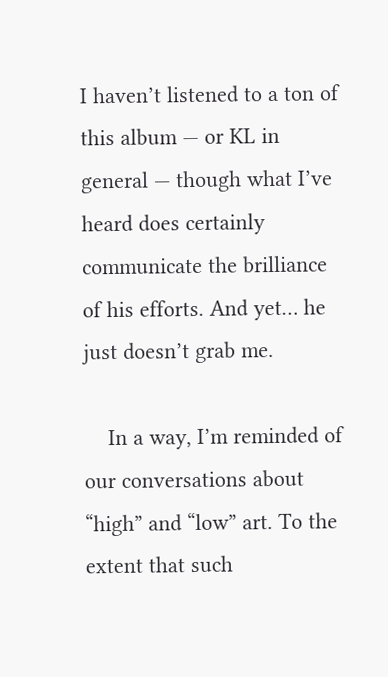I haven’t listened to a ton of this album — or KL in general — though what I’ve heard does certainly communicate the brilliance of his efforts. And yet… he just doesn’t grab me.

    In a way, I’m reminded of our conversations about “high” and “low” art. To the extent that such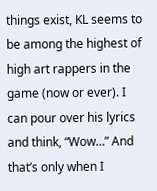things exist, KL seems to be among the highest of high art rappers in the game (now or ever). I can pour over his lyrics and think, “Wow…” And that’s only when I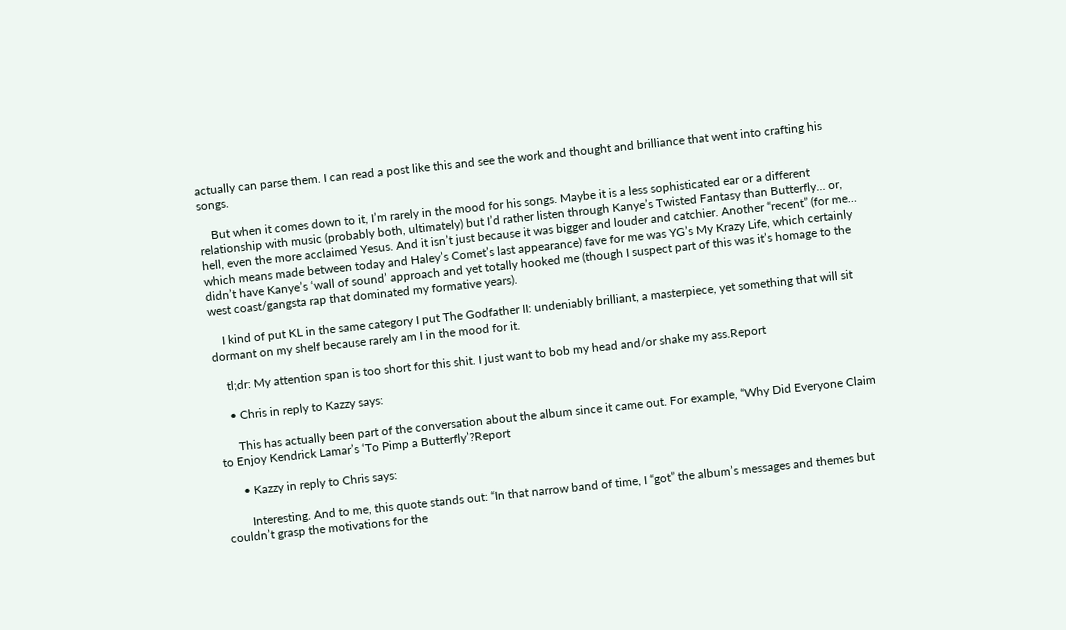actually can parse them. I can read a post like this and see the work and thought and brilliance that went into crafting his songs.

    But when it comes down to it, I’m rarely in the mood for his songs. Maybe it is a less sophisticated ear or a different relationship with music (probably both, ultimately) but I’d rather listen through Kanye’s Twisted Fantasy than Butterfly… or, hell, even the more acclaimed Yesus. And it isn’t just because it was bigger and louder and catchier. Another “recent” (for me… which means made between today and Haley’s Comet’s last appearance) fave for me was YG’s My Krazy Life, which certainly didn’t have Kanye’s ‘wall of sound’ approach and yet totally hooked me (though I suspect part of this was it’s homage to the west coast/gangsta rap that dominated my formative years).

    I kind of put KL in the same category I put The Godfather II: undeniably brilliant, a masterpiece, yet something that will sit dormant on my shelf because rarely am I in the mood for it.

    tl;dr: My attention span is too short for this shit. I just want to bob my head and/or shake my ass.Report

    • Chris in reply to Kazzy says:

      This has actually been part of the conversation about the album since it came out. For example, “Why Did Everyone Claim to Enjoy Kendrick Lamar’s ‘To Pimp a Butterfly’?Report

      • Kazzy in reply to Chris says:

        Interesting. And to me, this quote stands out: “In that narrow band of time, I “got” the album’s messages and themes but couldn’t grasp the motivations for the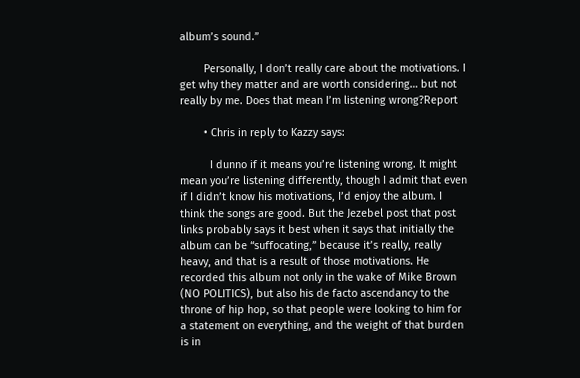album’s sound.”

        Personally, I don’t really care about the motivations. I get why they matter and are worth considering… but not really by me. Does that mean I’m listening wrong?Report

        • Chris in reply to Kazzy says:

          I dunno if it means you’re listening wrong. It might mean you’re listening differently, though I admit that even if I didn’t know his motivations, I’d enjoy the album. I think the songs are good. But the Jezebel post that post links probably says it best when it says that initially the album can be “suffocating,” because it’s really, really heavy, and that is a result of those motivations. He recorded this album not only in the wake of Mike Brown (NO POLITICS), but also his de facto ascendancy to the throne of hip hop, so that people were looking to him for a statement on everything, and the weight of that burden is in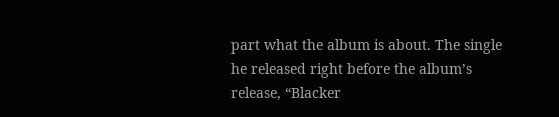part what the album is about. The single he released right before the album’s release, “Blacker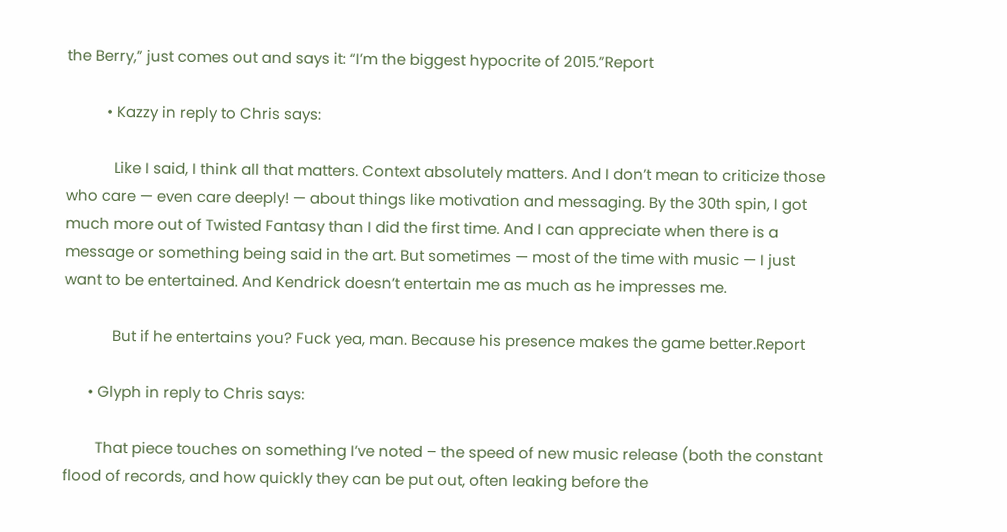the Berry,” just comes out and says it: “I’m the biggest hypocrite of 2015.”Report

          • Kazzy in reply to Chris says:

            Like I said, I think all that matters. Context absolutely matters. And I don’t mean to criticize those who care — even care deeply! — about things like motivation and messaging. By the 30th spin, I got much more out of Twisted Fantasy than I did the first time. And I can appreciate when there is a message or something being said in the art. But sometimes — most of the time with music — I just want to be entertained. And Kendrick doesn’t entertain me as much as he impresses me.

            But if he entertains you? Fuck yea, man. Because his presence makes the game better.Report

      • Glyph in reply to Chris says:

        That piece touches on something I’ve noted – the speed of new music release (both the constant flood of records, and how quickly they can be put out, often leaking before the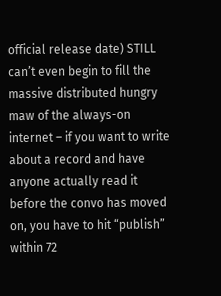official release date) STILL can’t even begin to fill the massive distributed hungry maw of the always-on internet – if you want to write about a record and have anyone actually read it before the convo has moved on, you have to hit “publish” within 72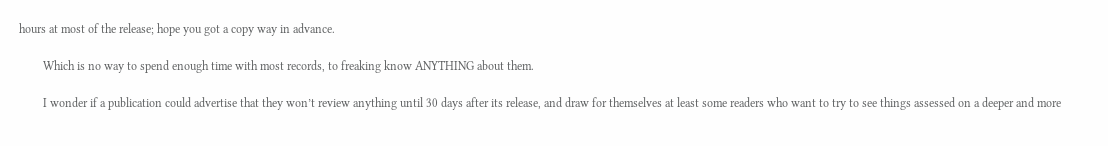hours at most of the release; hope you got a copy way in advance.

        Which is no way to spend enough time with most records, to freaking know ANYTHING about them.

        I wonder if a publication could advertise that they won’t review anything until 30 days after its release, and draw for themselves at least some readers who want to try to see things assessed on a deeper and more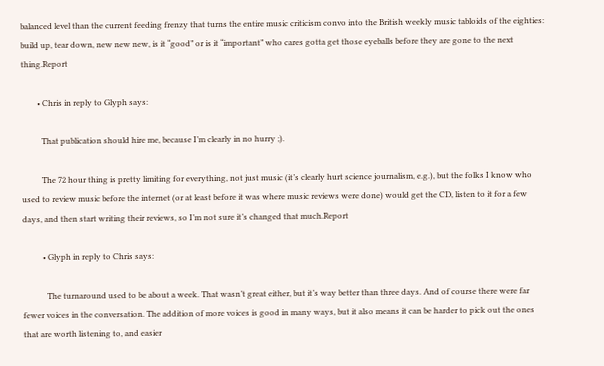balanced level than the current feeding frenzy that turns the entire music criticism convo into the British weekly music tabloids of the eighties: build up, tear down, new new new, is it “good” or is it “important” who cares gotta get those eyeballs before they are gone to the next thing.Report

        • Chris in reply to Glyph says:

          That publication should hire me, because I’m clearly in no hurry ;).

          The 72 hour thing is pretty limiting for everything, not just music (it’s clearly hurt science journalism, e.g.), but the folks I know who used to review music before the internet (or at least before it was where music reviews were done) would get the CD, listen to it for a few days, and then start writing their reviews, so I’m not sure it’s changed that much.Report

          • Glyph in reply to Chris says:

            The turnaround used to be about a week. That wasn’t great either, but it’s way better than three days. And of course there were far fewer voices in the conversation. The addition of more voices is good in many ways, but it also means it can be harder to pick out the ones that are worth listening to, and easier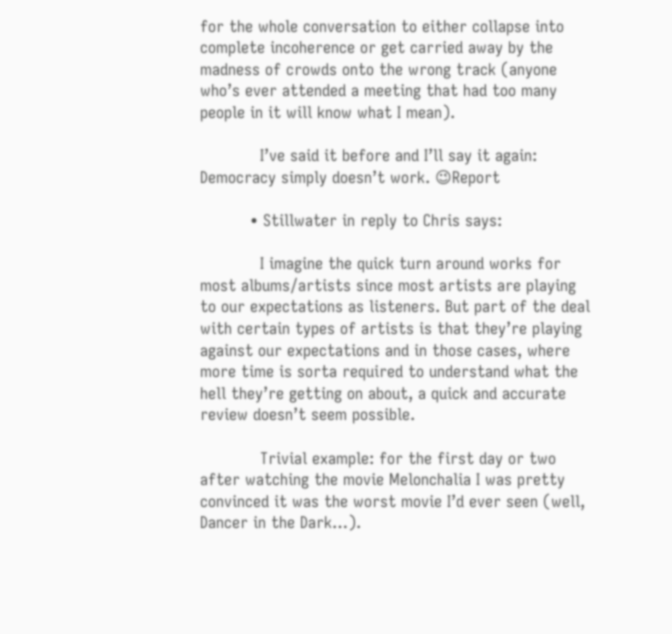for the whole conversation to either collapse into complete incoherence or get carried away by the madness of crowds onto the wrong track (anyone who’s ever attended a meeting that had too many people in it will know what I mean).

            I’ve said it before and I’ll say it again: Democracy simply doesn’t work. 😉Report

          • Stillwater in reply to Chris says:

            I imagine the quick turn around works for most albums/artists since most artists are playing to our expectations as listeners. But part of the deal with certain types of artists is that they’re playing against our expectations and in those cases, where more time is sorta required to understand what the hell they’re getting on about, a quick and accurate review doesn’t seem possible.

            Trivial example: for the first day or two after watching the movie Melonchalia I was pretty convinced it was the worst movie I’d ever seen (well, Dancer in the Dark…).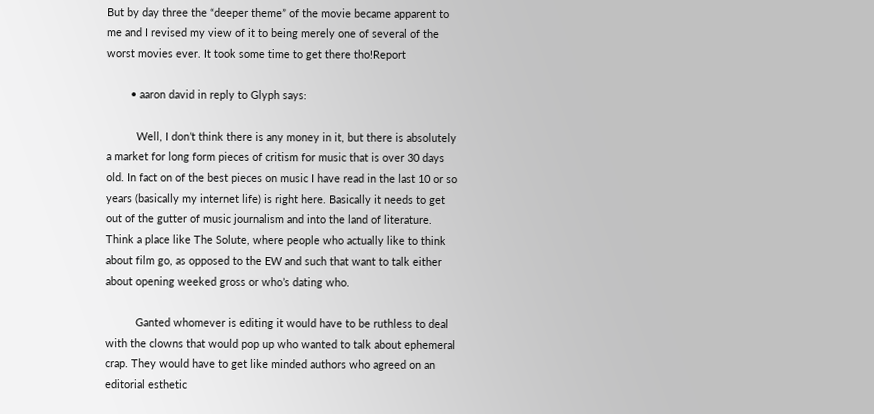But by day three the “deeper theme” of the movie became apparent to me and I revised my view of it to being merely one of several of the worst movies ever. It took some time to get there tho!Report

        • aaron david in reply to Glyph says:

          Well, I don’t think there is any money in it, but there is absolutely a market for long form pieces of critism for music that is over 30 days old. In fact on of the best pieces on music I have read in the last 10 or so years (basically my internet life) is right here. Basically it needs to get out of the gutter of music journalism and into the land of literature. Think a place like The Solute, where people who actually like to think about film go, as opposed to the EW and such that want to talk either about opening weeked gross or who’s dating who.

          Ganted whomever is editing it would have to be ruthless to deal with the clowns that would pop up who wanted to talk about ephemeral crap. They would have to get like minded authors who agreed on an editorial esthetic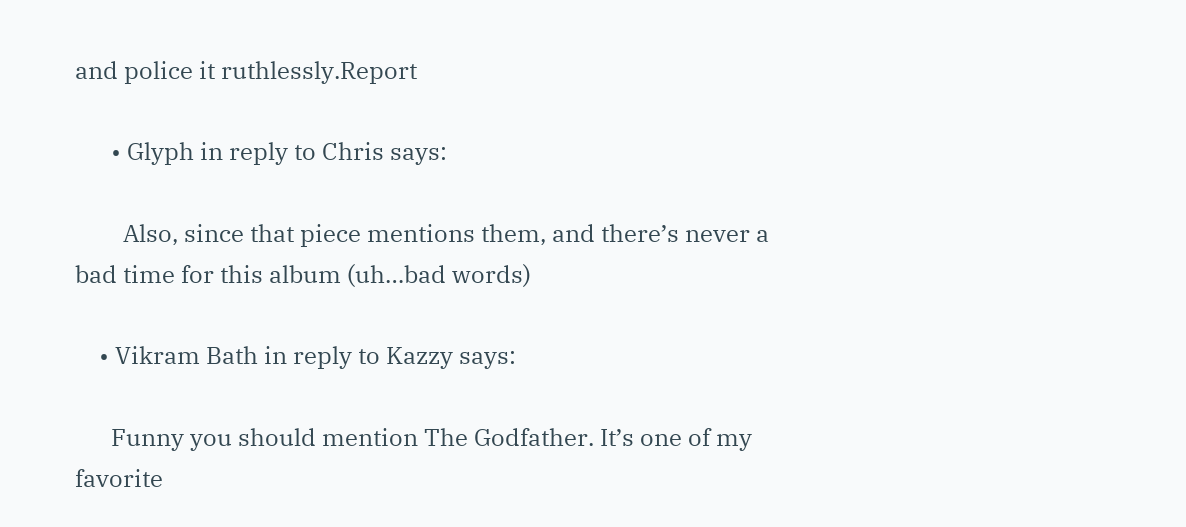and police it ruthlessly.Report

      • Glyph in reply to Chris says:

        Also, since that piece mentions them, and there’s never a bad time for this album (uh…bad words)

    • Vikram Bath in reply to Kazzy says:

      Funny you should mention The Godfather. It’s one of my favorite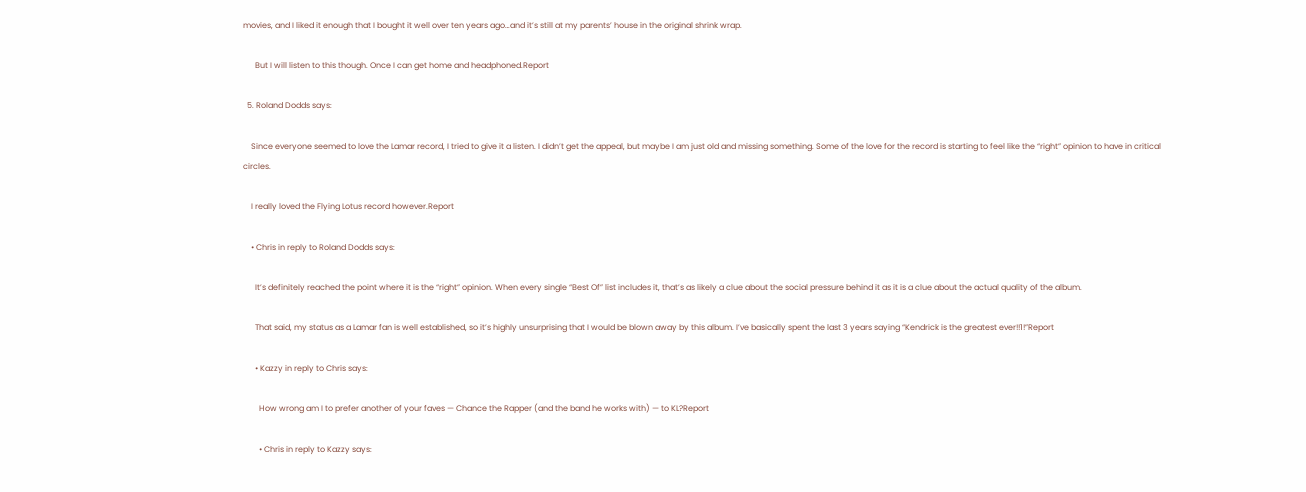movies, and I liked it enough that I bought it well over ten years ago…and it’s still at my parents’ house in the original shrink wrap.

      But I will listen to this though. Once I can get home and headphoned.Report

  5. Roland Dodds says:

    Since everyone seemed to love the Lamar record, I tried to give it a listen. I didn’t get the appeal, but maybe I am just old and missing something. Some of the love for the record is starting to feel like the “right” opinion to have in critical circles.

    I really loved the Flying Lotus record however.Report

    • Chris in reply to Roland Dodds says:

      It’s definitely reached the point where it is the “right” opinion. When every single “Best Of” list includes it, that’s as likely a clue about the social pressure behind it as it is a clue about the actual quality of the album.

      That said, my status as a Lamar fan is well established, so it’s highly unsurprising that I would be blown away by this album. I’ve basically spent the last 3 years saying “Kendrick is the greatest ever!!1!”Report

      • Kazzy in reply to Chris says:

        How wrong am I to prefer another of your faves — Chance the Rapper (and the band he works with) — to KL?Report

        • Chris in reply to Kazzy says: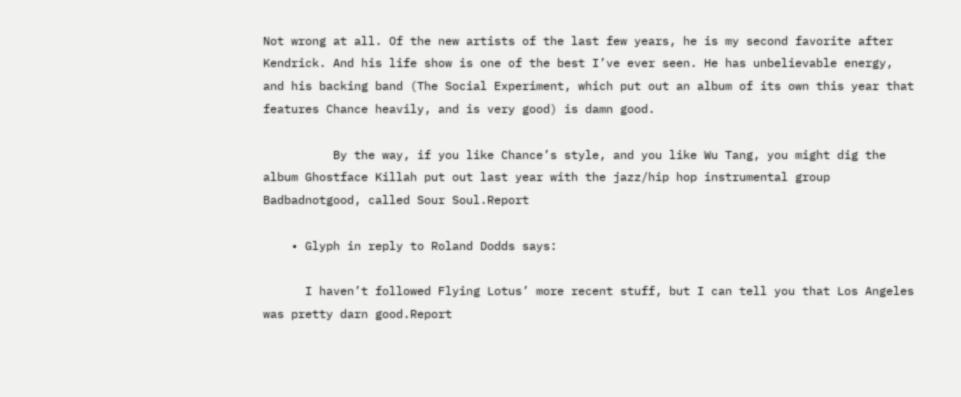Not wrong at all. Of the new artists of the last few years, he is my second favorite after Kendrick. And his life show is one of the best I’ve ever seen. He has unbelievable energy, and his backing band (The Social Experiment, which put out an album of its own this year that features Chance heavily, and is very good) is damn good.

          By the way, if you like Chance’s style, and you like Wu Tang, you might dig the album Ghostface Killah put out last year with the jazz/hip hop instrumental group Badbadnotgood, called Sour Soul.Report

    • Glyph in reply to Roland Dodds says:

      I haven’t followed Flying Lotus’ more recent stuff, but I can tell you that Los Angeles was pretty darn good.Report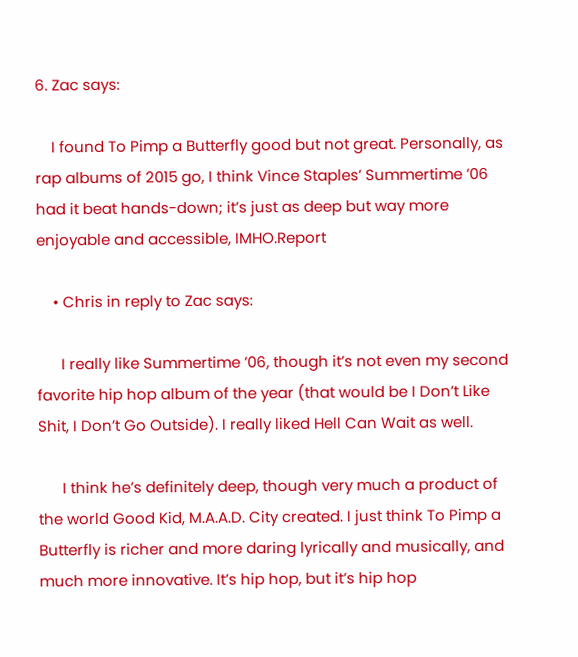6. Zac says:

    I found To Pimp a Butterfly good but not great. Personally, as rap albums of 2015 go, I think Vince Staples’ Summertime ’06 had it beat hands-down; it’s just as deep but way more enjoyable and accessible, IMHO.Report

    • Chris in reply to Zac says:

      I really like Summertime ’06, though it’s not even my second favorite hip hop album of the year (that would be I Don’t Like Shit, I Don’t Go Outside). I really liked Hell Can Wait as well.

      I think he’s definitely deep, though very much a product of the world Good Kid, M.A.A.D. City created. I just think To Pimp a Butterfly is richer and more daring lyrically and musically, and much more innovative. It’s hip hop, but it’s hip hop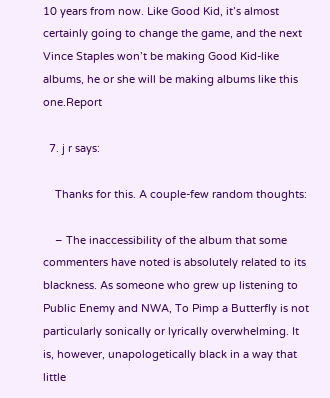10 years from now. Like Good Kid, it’s almost certainly going to change the game, and the next Vince Staples won’t be making Good Kid-like albums, he or she will be making albums like this one.Report

  7. j r says:

    Thanks for this. A couple-few random thoughts:

    – The inaccessibility of the album that some commenters have noted is absolutely related to its blackness. As someone who grew up listening to Public Enemy and NWA, To Pimp a Butterfly is not particularly sonically or lyrically overwhelming. It is, however, unapologetically black in a way that little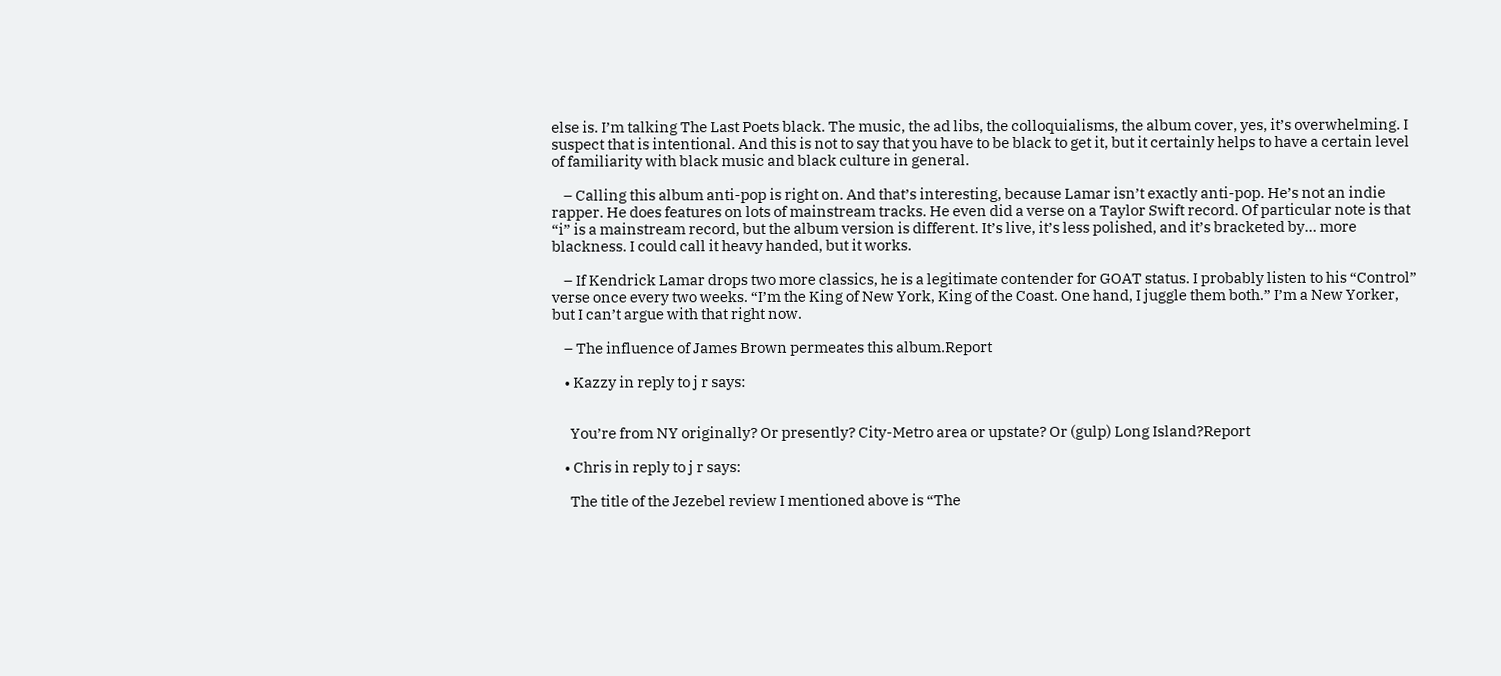else is. I’m talking The Last Poets black. The music, the ad libs, the colloquialisms, the album cover, yes, it’s overwhelming. I suspect that is intentional. And this is not to say that you have to be black to get it, but it certainly helps to have a certain level of familiarity with black music and black culture in general.

    – Calling this album anti-pop is right on. And that’s interesting, because Lamar isn’t exactly anti-pop. He’s not an indie rapper. He does features on lots of mainstream tracks. He even did a verse on a Taylor Swift record. Of particular note is that “i” is a mainstream record, but the album version is different. It’s live, it’s less polished, and it’s bracketed by… more blackness. I could call it heavy handed, but it works.

    – If Kendrick Lamar drops two more classics, he is a legitimate contender for GOAT status. I probably listen to his “Control” verse once every two weeks. “I’m the King of New York, King of the Coast. One hand, I juggle them both.” I’m a New Yorker, but I can’t argue with that right now.

    – The influence of James Brown permeates this album.Report

    • Kazzy in reply to j r says:


      You’re from NY originally? Or presently? City-Metro area or upstate? Or (gulp) Long Island?Report

    • Chris in reply to j r says:

      The title of the Jezebel review I mentioned above is “The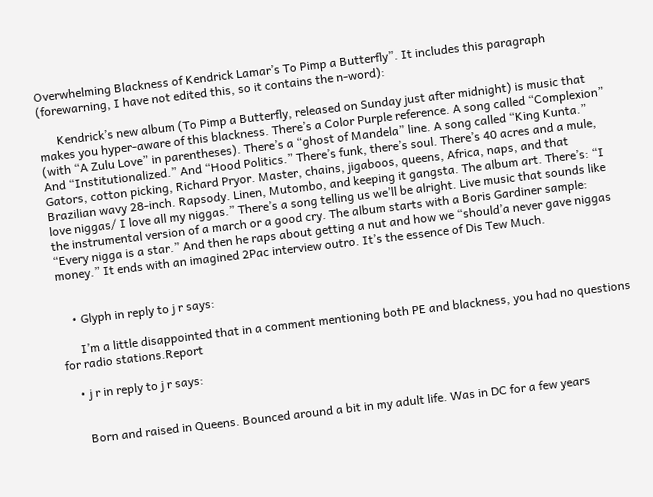Overwhelming Blackness of Kendrick Lamar’s To Pimp a Butterfly”. It includes this paragraph (forewarning, I have not edited this, so it contains the n-word):

      Kendrick’s new album (To Pimp a Butterfly, released on Sunday just after midnight) is music that makes you hyper-aware of this blackness. There’s a Color Purple reference. A song called “Complexion” (with “A Zulu Love” in parentheses). There’s a “ghost of Mandela” line. A song called “King Kunta.” And “Institutionalized.” And “Hood Politics.” There’s funk, there’s soul. There’s 40 acres and a mule, Gators, cotton picking, Richard Pryor. Master, chains, jigaboos, queens, Africa, naps, and that Brazilian wavy 28-inch. Rapsody. Linen, Mutombo, and keeping it gangsta. The album art. There’s: “I love niggas/ I love all my niggas.” There’s a song telling us we’ll be alright. Live music that sounds like the instrumental version of a march or a good cry. The album starts with a Boris Gardiner sample: “Every nigga is a star.” And then he raps about getting a nut and how we “should’a never gave niggas money.” It ends with an imagined 2Pac interview outro. It’s the essence of Dis Tew Much.


    • Glyph in reply to j r says:

      I’m a little disappointed that in a comment mentioning both PE and blackness, you had no questions for radio stations.Report

    • j r in reply to j r says:


      Born and raised in Queens. Bounced around a bit in my adult life. Was in DC for a few years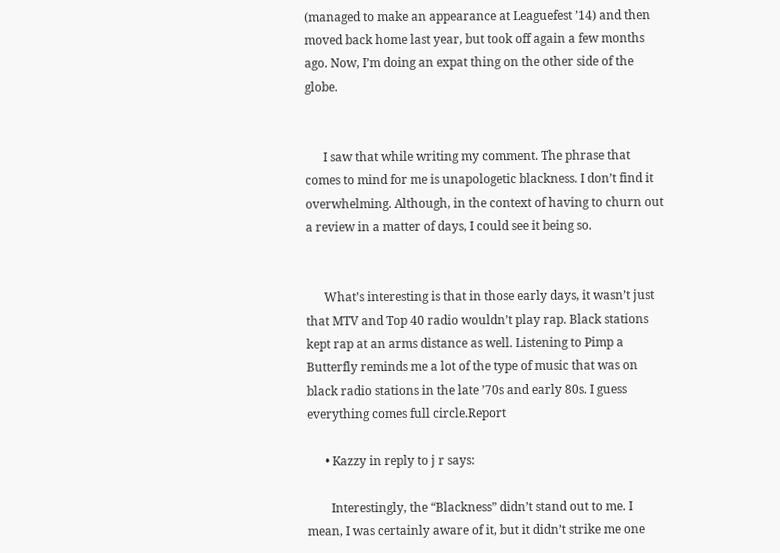(managed to make an appearance at Leaguefest ’14) and then moved back home last year, but took off again a few months ago. Now, I’m doing an expat thing on the other side of the globe.


      I saw that while writing my comment. The phrase that comes to mind for me is unapologetic blackness. I don’t find it overwhelming. Although, in the context of having to churn out a review in a matter of days, I could see it being so.


      What’s interesting is that in those early days, it wasn’t just that MTV and Top 40 radio wouldn’t play rap. Black stations kept rap at an arms distance as well. Listening to Pimp a Butterfly reminds me a lot of the type of music that was on black radio stations in the late ’70s and early 80s. I guess everything comes full circle.Report

      • Kazzy in reply to j r says:

        Interestingly, the “Blackness” didn’t stand out to me. I mean, I was certainly aware of it, but it didn’t strike me one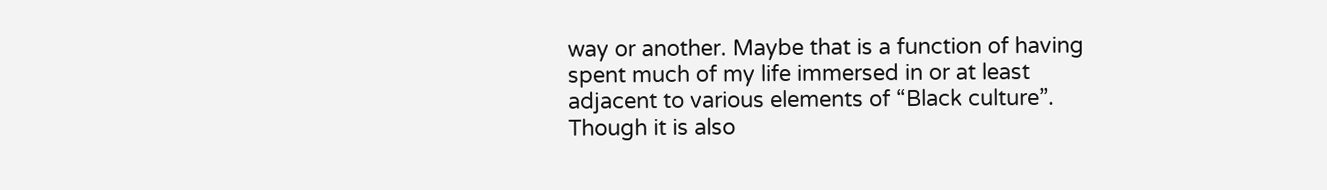way or another. Maybe that is a function of having spent much of my life immersed in or at least adjacent to various elements of “Black culture”. Though it is also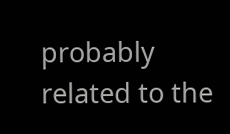probably related to the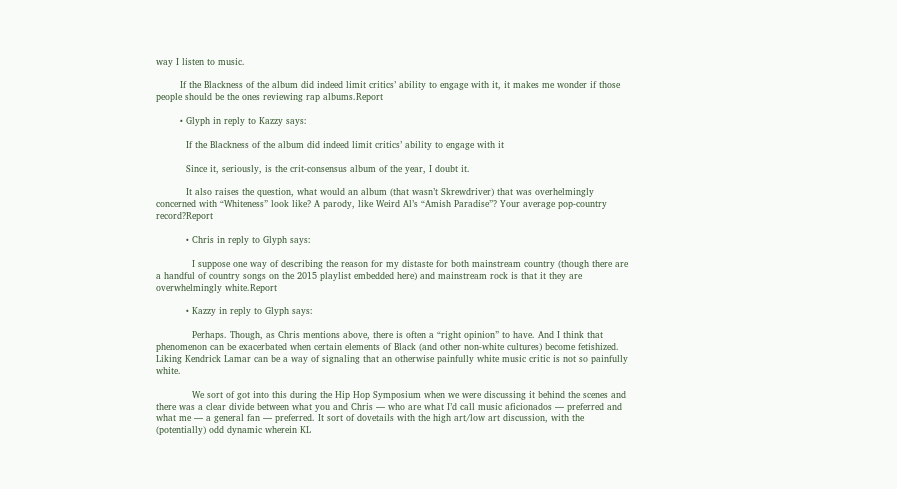way I listen to music.

        If the Blackness of the album did indeed limit critics’ ability to engage with it, it makes me wonder if those people should be the ones reviewing rap albums.Report

        • Glyph in reply to Kazzy says:

          If the Blackness of the album did indeed limit critics’ ability to engage with it

          Since it, seriously, is the crit-consensus album of the year, I doubt it.

          It also raises the question, what would an album (that wasn’t Skrewdriver) that was overhelmingly concerned with “Whiteness” look like? A parody, like Weird Al’s “Amish Paradise”? Your average pop-country record?Report

          • Chris in reply to Glyph says:

            I suppose one way of describing the reason for my distaste for both mainstream country (though there are a handful of country songs on the 2015 playlist embedded here) and mainstream rock is that it they are overwhelmingly white.Report

          • Kazzy in reply to Glyph says:

            Perhaps. Though, as Chris mentions above, there is often a “right opinion” to have. And I think that phenomenon can be exacerbated when certain elements of Black (and other non-white cultures) become fetishized. Liking Kendrick Lamar can be a way of signaling that an otherwise painfully white music critic is not so painfully white.

            We sort of got into this during the Hip Hop Symposium when we were discussing it behind the scenes and there was a clear divide between what you and Chris — who are what I’d call music aficionados — preferred and what me — a general fan — preferred. It sort of dovetails with the high art/low art discussion, with the (potentially) odd dynamic wherein KL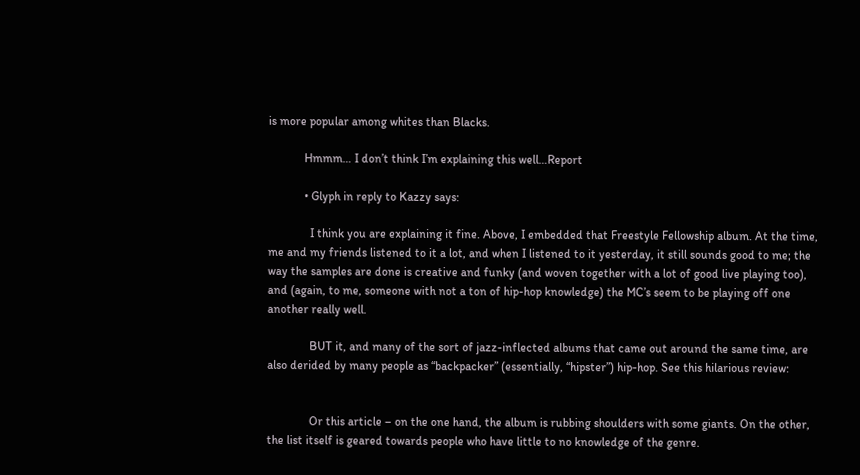is more popular among whites than Blacks.

            Hmmm… I don’t think I’m explaining this well…Report

            • Glyph in reply to Kazzy says:

              I think you are explaining it fine. Above, I embedded that Freestyle Fellowship album. At the time, me and my friends listened to it a lot, and when I listened to it yesterday, it still sounds good to me; the way the samples are done is creative and funky (and woven together with a lot of good live playing too), and (again, to me, someone with not a ton of hip-hop knowledge) the MC’s seem to be playing off one another really well.

              BUT it, and many of the sort of jazz-inflected albums that came out around the same time, are also derided by many people as “backpacker” (essentially, “hipster”) hip-hop. See this hilarious review:


              Or this article – on the one hand, the album is rubbing shoulders with some giants. On the other, the list itself is geared towards people who have little to no knowledge of the genre.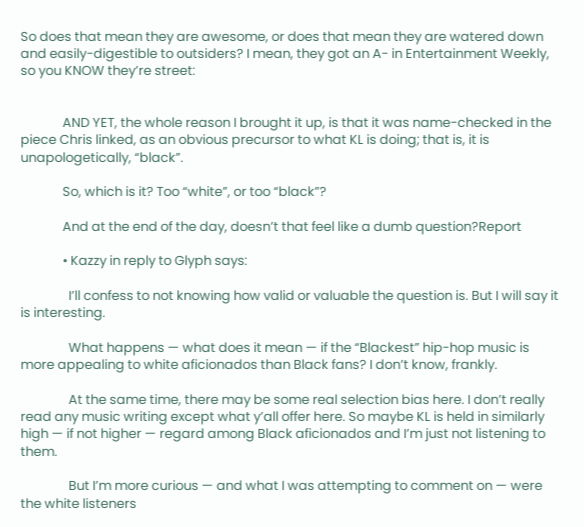So does that mean they are awesome, or does that mean they are watered down and easily-digestible to outsiders? I mean, they got an A- in Entertainment Weekly, so you KNOW they’re street:


              AND YET, the whole reason I brought it up, is that it was name-checked in the piece Chris linked, as an obvious precursor to what KL is doing; that is, it is unapologetically, “black”.

              So, which is it? Too “white”, or too “black”?

              And at the end of the day, doesn’t that feel like a dumb question?Report

              • Kazzy in reply to Glyph says:

                I’ll confess to not knowing how valid or valuable the question is. But I will say it is interesting.

                What happens — what does it mean — if the “Blackest” hip-hop music is more appealing to white aficionados than Black fans? I don’t know, frankly.

                At the same time, there may be some real selection bias here. I don’t really read any music writing except what y’all offer here. So maybe KL is held in similarly high — if not higher — regard among Black aficionados and I’m just not listening to them.

                But I’m more curious — and what I was attempting to comment on — were the white listeners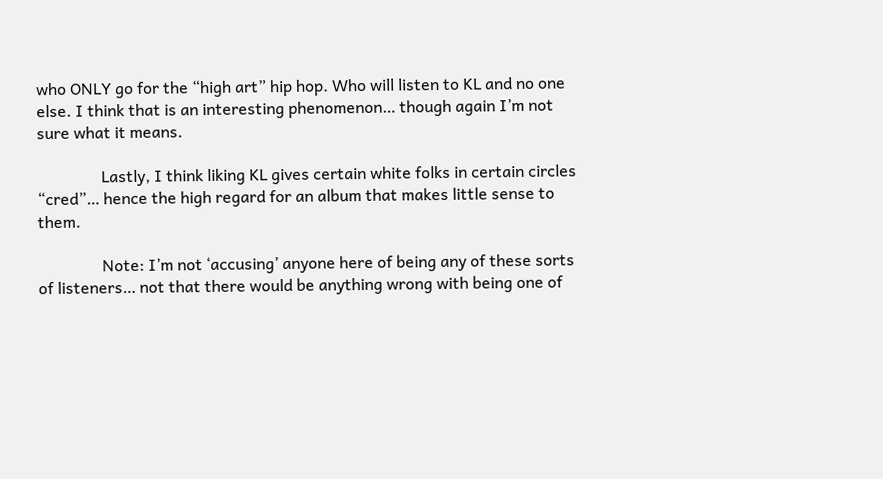who ONLY go for the “high art” hip hop. Who will listen to KL and no one else. I think that is an interesting phenomenon… though again I’m not sure what it means.

                Lastly, I think liking KL gives certain white folks in certain circles “cred”… hence the high regard for an album that makes little sense to them.

                Note: I’m not ‘accusing’ anyone here of being any of these sorts of listeners… not that there would be anything wrong with being one of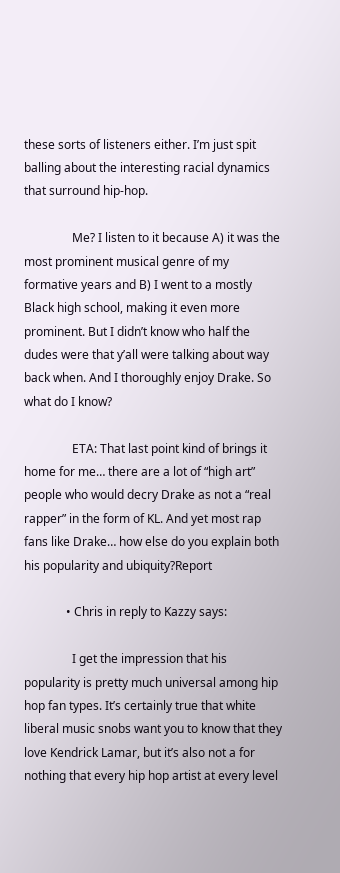these sorts of listeners either. I’m just spit balling about the interesting racial dynamics that surround hip-hop.

                Me? I listen to it because A) it was the most prominent musical genre of my formative years and B) I went to a mostly Black high school, making it even more prominent. But I didn’t know who half the dudes were that y’all were talking about way back when. And I thoroughly enjoy Drake. So what do I know?

                ETA: That last point kind of brings it home for me… there are a lot of “high art” people who would decry Drake as not a “real rapper” in the form of KL. And yet most rap fans like Drake… how else do you explain both his popularity and ubiquity?Report

              • Chris in reply to Kazzy says:

                I get the impression that his popularity is pretty much universal among hip hop fan types. It’s certainly true that white liberal music snobs want you to know that they love Kendrick Lamar, but it’s also not a for nothing that every hip hop artist at every level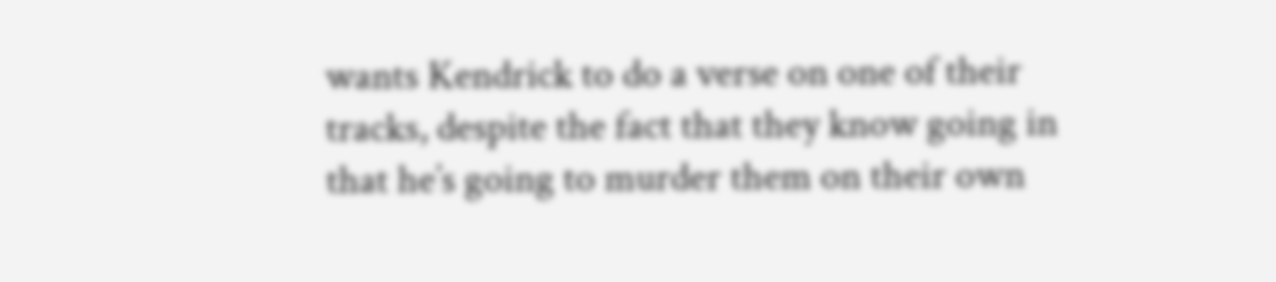wants Kendrick to do a verse on one of their tracks, despite the fact that they know going in that he’s going to murder them on their own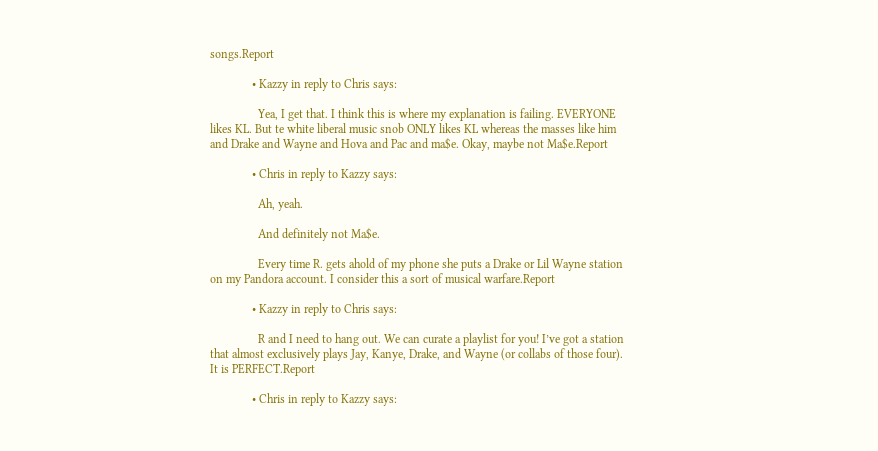songs.Report

              • Kazzy in reply to Chris says:

                Yea, I get that. I think this is where my explanation is failing. EVERYONE likes KL. But te white liberal music snob ONLY likes KL whereas the masses like him and Drake and Wayne and Hova and Pac and ma$e. Okay, maybe not Ma$e.Report

              • Chris in reply to Kazzy says:

                Ah, yeah.

                And definitely not Ma$e.

                Every time R. gets ahold of my phone she puts a Drake or Lil Wayne station on my Pandora account. I consider this a sort of musical warfare.Report

              • Kazzy in reply to Chris says:

                R and I need to hang out. We can curate a playlist for you! I’ve got a station that almost exclusively plays Jay, Kanye, Drake, and Wayne (or collabs of those four). It is PERFECT.Report

              • Chris in reply to Kazzy says: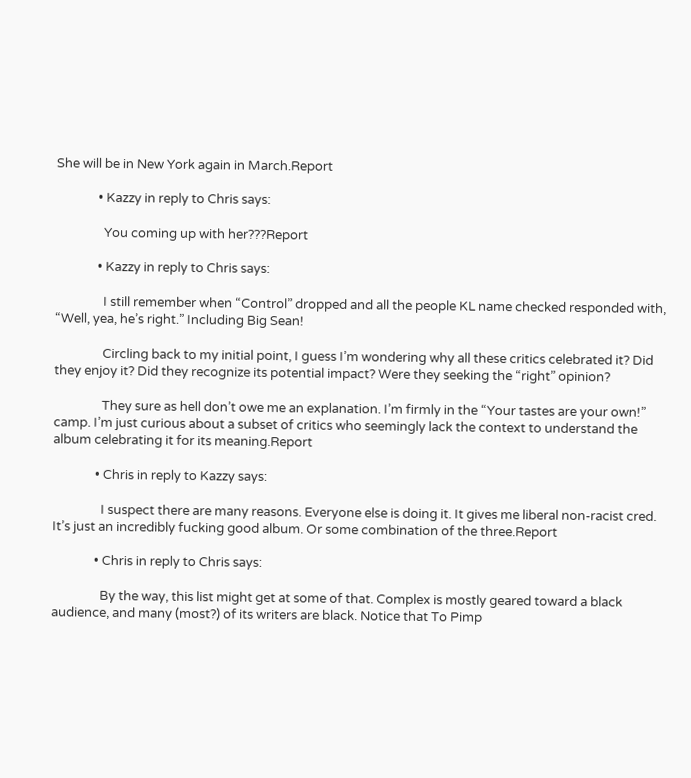She will be in New York again in March.Report

              • Kazzy in reply to Chris says:

                You coming up with her???Report

              • Kazzy in reply to Chris says:

                I still remember when “Control” dropped and all the people KL name checked responded with, “Well, yea, he’s right.” Including Big Sean!

                Circling back to my initial point, I guess I’m wondering why all these critics celebrated it? Did they enjoy it? Did they recognize its potential impact? Were they seeking the “right” opinion?

                They sure as hell don’t owe me an explanation. I’m firmly in the “Your tastes are your own!” camp. I’m just curious about a subset of critics who seemingly lack the context to understand the album celebrating it for its meaning.Report

              • Chris in reply to Kazzy says:

                I suspect there are many reasons. Everyone else is doing it. It gives me liberal non-racist cred. It’s just an incredibly fucking good album. Or some combination of the three.Report

              • Chris in reply to Chris says:

                By the way, this list might get at some of that. Complex is mostly geared toward a black audience, and many (most?) of its writers are black. Notice that To Pimp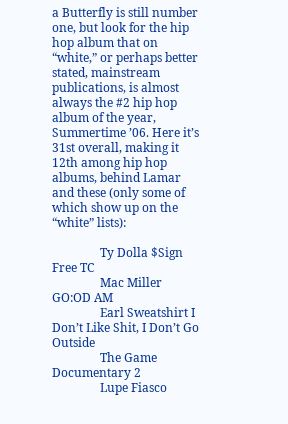a Butterfly is still number one, but look for the hip hop album that on “white,” or perhaps better stated, mainstream publications, is almost always the #2 hip hop album of the year, Summertime ’06. Here it’s 31st overall, making it 12th among hip hop albums, behind Lamar and these (only some of which show up on the “white” lists):

                Ty Dolla $Sign Free TC
                Mac Miller GO:OD AM
                Earl Sweatshirt I Don’t Like Shit, I Don’t Go Outside
                The Game Documentary 2
                Lupe Fiasco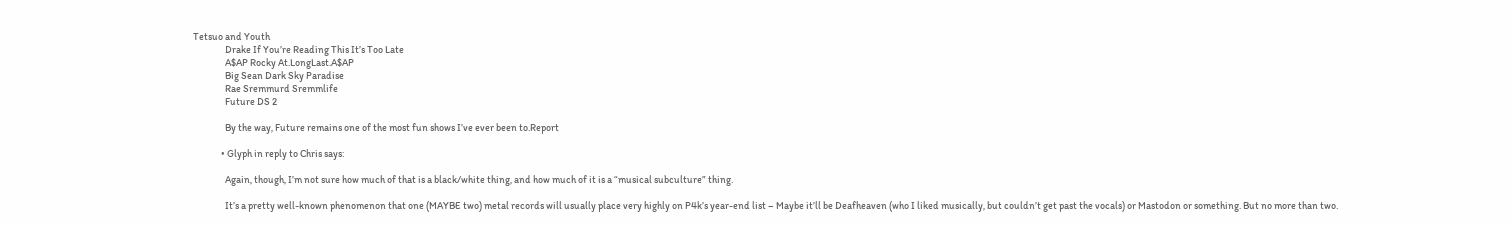Tetsuo and Youth
                Drake If You’re Reading This It’s Too Late
                A$AP Rocky At.LongLast.A$AP
                Big Sean Dark Sky Paradise
                Rae Sremmurd Sremmlife
                Future DS 2

                By the way, Future remains one of the most fun shows I’ve ever been to.Report

              • Glyph in reply to Chris says:

                Again, though, I’m not sure how much of that is a black/white thing, and how much of it is a “musical subculture” thing.

                It’s a pretty well-known phenomenon that one (MAYBE two) metal records will usually place very highly on P4k’s year-end list – Maybe it’ll be Deafheaven (who I liked musically, but couldn’t get past the vocals) or Mastodon or something. But no more than two.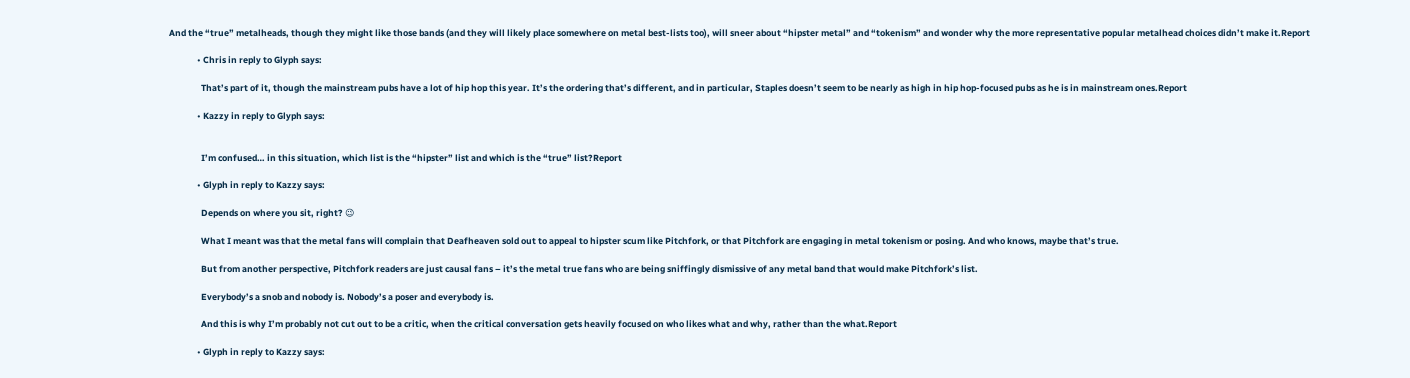And the “true” metalheads, though they might like those bands (and they will likely place somewhere on metal best-lists too), will sneer about “hipster metal” and “tokenism” and wonder why the more representative popular metalhead choices didn’t make it.Report

              • Chris in reply to Glyph says:

                That’s part of it, though the mainstream pubs have a lot of hip hop this year. It’s the ordering that’s different, and in particular, Staples doesn’t seem to be nearly as high in hip hop-focused pubs as he is in mainstream ones.Report

              • Kazzy in reply to Glyph says:


                I’m confused… in this situation, which list is the “hipster” list and which is the “true” list?Report

              • Glyph in reply to Kazzy says:

                Depends on where you sit, right? 😉

                What I meant was that the metal fans will complain that Deafheaven sold out to appeal to hipster scum like Pitchfork, or that Pitchfork are engaging in metal tokenism or posing. And who knows, maybe that’s true.

                But from another perspective, Pitchfork readers are just causal fans – it’s the metal true fans who are being sniffingly dismissive of any metal band that would make Pitchfork’s list.

                Everybody’s a snob and nobody is. Nobody’s a poser and everybody is.

                And this is why I’m probably not cut out to be a critic, when the critical conversation gets heavily focused on who likes what and why, rather than the what.Report

              • Glyph in reply to Kazzy says: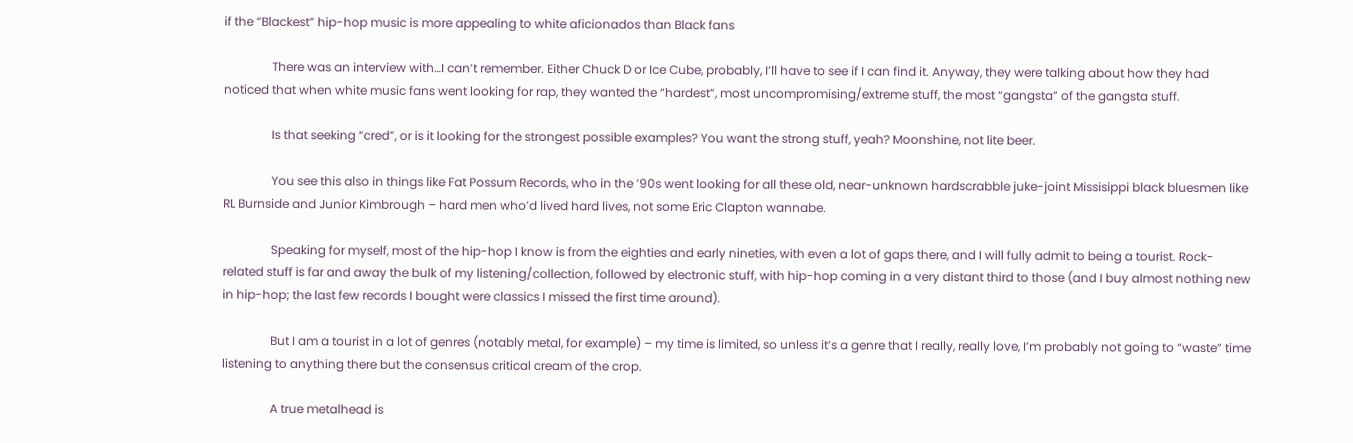if the “Blackest” hip-hop music is more appealing to white aficionados than Black fans

                There was an interview with…I can’t remember. Either Chuck D or Ice Cube, probably, I’ll have to see if I can find it. Anyway, they were talking about how they had noticed that when white music fans went looking for rap, they wanted the “hardest”, most uncompromising/extreme stuff, the most “gangsta” of the gangsta stuff.

                Is that seeking “cred”, or is it looking for the strongest possible examples? You want the strong stuff, yeah? Moonshine, not lite beer.

                You see this also in things like Fat Possum Records, who in the ’90s went looking for all these old, near-unknown hardscrabble juke-joint Missisippi black bluesmen like RL Burnside and Junior Kimbrough – hard men who’d lived hard lives, not some Eric Clapton wannabe.

                Speaking for myself, most of the hip-hop I know is from the eighties and early nineties, with even a lot of gaps there, and I will fully admit to being a tourist. Rock-related stuff is far and away the bulk of my listening/collection, followed by electronic stuff, with hip-hop coming in a very distant third to those (and I buy almost nothing new in hip-hop; the last few records I bought were classics I missed the first time around).

                But I am a tourist in a lot of genres (notably metal, for example) – my time is limited, so unless it’s a genre that I really, really love, I’m probably not going to “waste” time listening to anything there but the consensus critical cream of the crop.

                A true metalhead is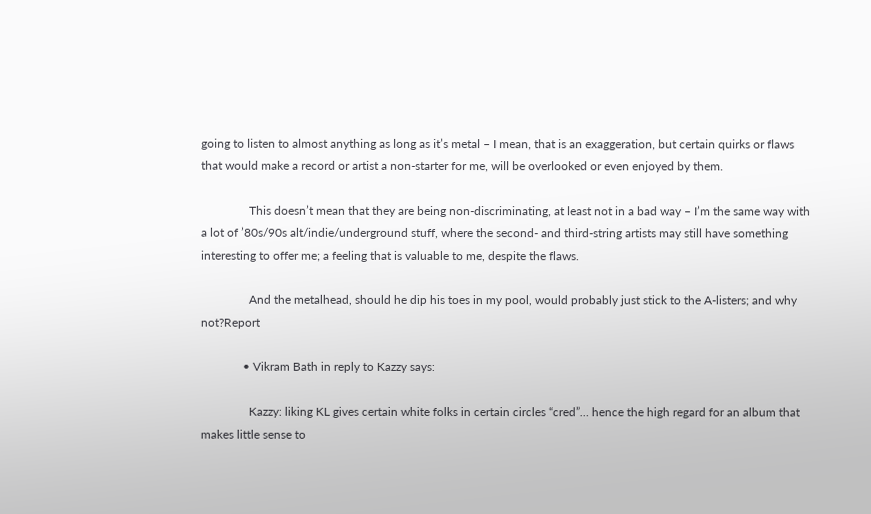going to listen to almost anything as long as it’s metal – I mean, that is an exaggeration, but certain quirks or flaws that would make a record or artist a non-starter for me, will be overlooked or even enjoyed by them.

                This doesn’t mean that they are being non-discriminating, at least not in a bad way – I’m the same way with a lot of ’80s/90s alt/indie/underground stuff, where the second- and third-string artists may still have something interesting to offer me; a feeling that is valuable to me, despite the flaws.

                And the metalhead, should he dip his toes in my pool, would probably just stick to the A-listers; and why not?Report

              • Vikram Bath in reply to Kazzy says:

                Kazzy: liking KL gives certain white folks in certain circles “cred”… hence the high regard for an album that makes little sense to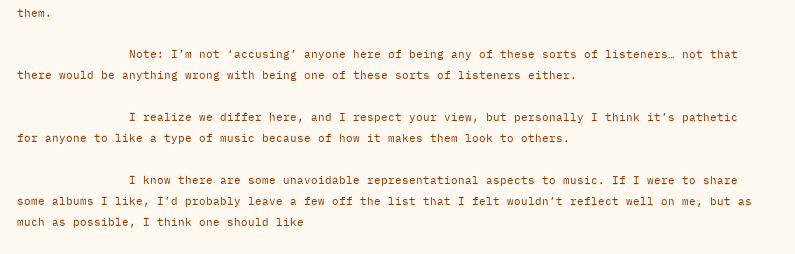them.

                Note: I’m not ‘accusing’ anyone here of being any of these sorts of listeners… not that there would be anything wrong with being one of these sorts of listeners either.

                I realize we differ here, and I respect your view, but personally I think it’s pathetic for anyone to like a type of music because of how it makes them look to others.

                I know there are some unavoidable representational aspects to music. If I were to share some albums I like, I’d probably leave a few off the list that I felt wouldn’t reflect well on me, but as much as possible, I think one should like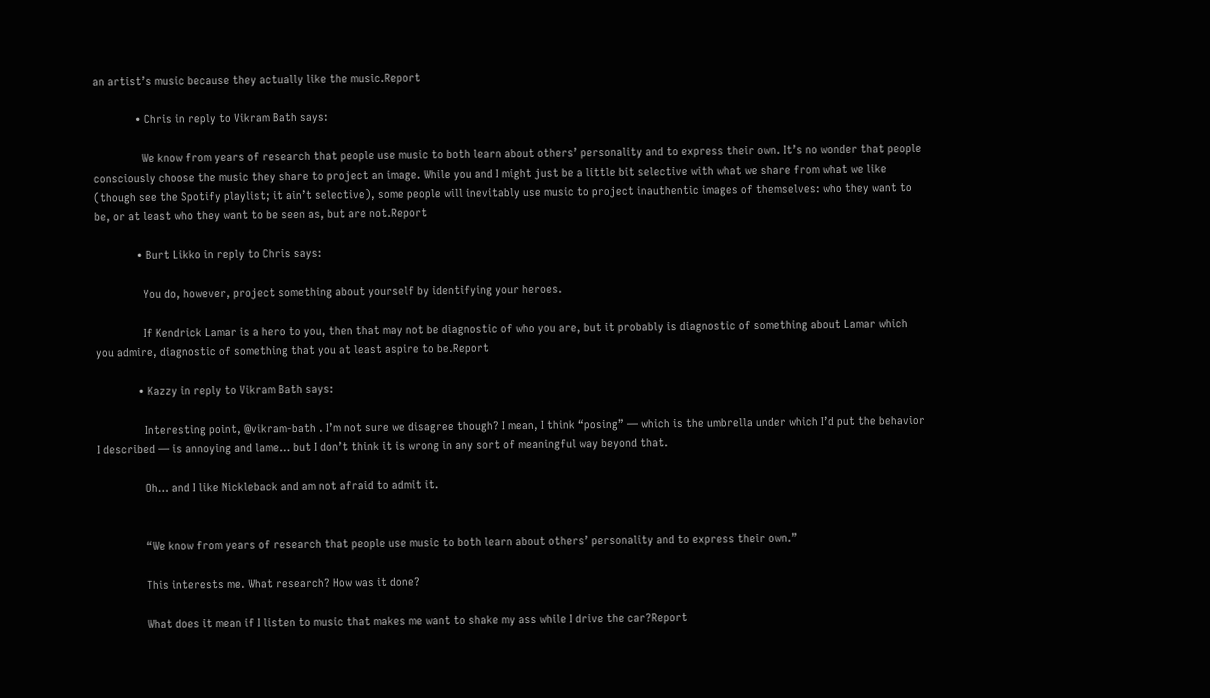an artist’s music because they actually like the music.Report

              • Chris in reply to Vikram Bath says:

                We know from years of research that people use music to both learn about others’ personality and to express their own. It’s no wonder that people consciously choose the music they share to project an image. While you and I might just be a little bit selective with what we share from what we like (though see the Spotify playlist; it ain’t selective), some people will inevitably use music to project inauthentic images of themselves: who they want to be, or at least who they want to be seen as, but are not.Report

              • Burt Likko in reply to Chris says:

                You do, however, project something about yourself by identifying your heroes.

                If Kendrick Lamar is a hero to you, then that may not be diagnostic of who you are, but it probably is diagnostic of something about Lamar which you admire, diagnostic of something that you at least aspire to be.Report

              • Kazzy in reply to Vikram Bath says:

                Interesting point, @vikram-bath . I’m not sure we disagree though? I mean, I think “posing” — which is the umbrella under which I’d put the behavior I described — is annoying and lame… but I don’t think it is wrong in any sort of meaningful way beyond that.

                Oh… and I like Nickleback and am not afraid to admit it.


                “We know from years of research that people use music to both learn about others’ personality and to express their own.”

                This interests me. What research? How was it done?

                What does it mean if I listen to music that makes me want to shake my ass while I drive the car?Report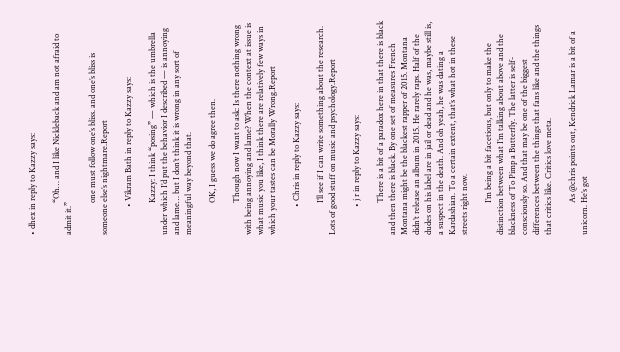• dhex in reply to Kazzy says:

                “Oh… and I like Nickleback and am not afraid to admit it.”

                one must follow one’s bliss. and one’s bliss is someone else’s nightmare.Report

              • Vikram Bath in reply to Kazzy says:

                Kazzy: I think “posing” — which is the umbrella under which I’d put the behavior I described — is annoying and lame… but I don’t think it is wrong in any sort of meaningful way beyond that.

                OK, I guess we do agree then.

                Though now I want to ask: Is there nothing wrong with being annoying and lame? When the context at issue is what music you like, I think there are relatively few ways in which your tastes can be Morally Wrong.Report

              • Chris in reply to Kazzy says:

                I’ll see if I can write something about the research. Lots of good stuff on music and psychology.Report

              • j r in reply to Kazzy says:

                There is a bit of a paradox here in that there is black and then there is black. By one set of measures French Montana might be the blackest rapper of 2015. Montana didn’t release an album in 2015. He rarely raps. Half of the dudes on his label are in jail or dead and he was, maybe still is, a suspect in the death. And oh yeah, he was dating a Kardashian. To a certain extent, that’s what hot in these streets right now.

                I’m being a bit facetious, but only to make the distinction between what I’m talking about above and the blackness of To Pimp a Butterfly. The latter is self-consciously so. And that may be one of the biggest differences between the things that fans like and the things that critics like. Critics love meta.

                As @chris points out, Kendrick Lamar is a bit of a unicorn. He’s got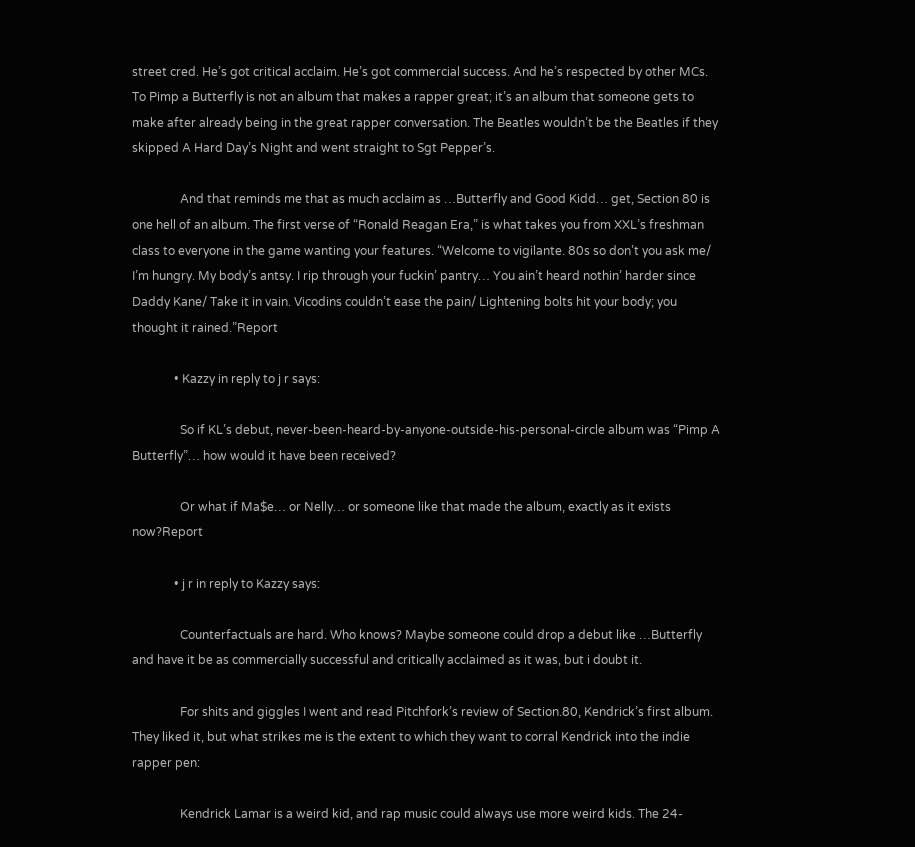street cred. He’s got critical acclaim. He’s got commercial success. And he’s respected by other MCs. To Pimp a Butterfly is not an album that makes a rapper great; it’s an album that someone gets to make after already being in the great rapper conversation. The Beatles wouldn’t be the Beatles if they skipped A Hard Day’s Night and went straight to Sgt Pepper’s.

                And that reminds me that as much acclaim as …Butterfly and Good Kidd… get, Section 80 is one hell of an album. The first verse of “Ronald Reagan Era,” is what takes you from XXL’s freshman class to everyone in the game wanting your features. “Welcome to vigilante. 80s so don’t you ask me/ I’m hungry. My body’s antsy. I rip through your fuckin’ pantry… You ain’t heard nothin’ harder since Daddy Kane/ Take it in vain. Vicodins couldn’t ease the pain/ Lightening bolts hit your body; you thought it rained.”Report

              • Kazzy in reply to j r says:

                So if KL’s debut, never-been-heard-by-anyone-outside-his-personal-circle album was “Pimp A Butterfly”… how would it have been received?

                Or what if Ma$e… or Nelly… or someone like that made the album, exactly as it exists now?Report

              • j r in reply to Kazzy says:

                Counterfactuals are hard. Who knows? Maybe someone could drop a debut like …Butterfly and have it be as commercially successful and critically acclaimed as it was, but i doubt it.

                For shits and giggles I went and read Pitchfork’s review of Section.80, Kendrick’s first album. They liked it, but what strikes me is the extent to which they want to corral Kendrick into the indie rapper pen:

                Kendrick Lamar is a weird kid, and rap music could always use more weird kids. The 24-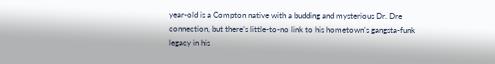year-old is a Compton native with a budding and mysterious Dr. Dre connection, but there’s little-to-no link to his hometown’s gangsta-funk legacy in his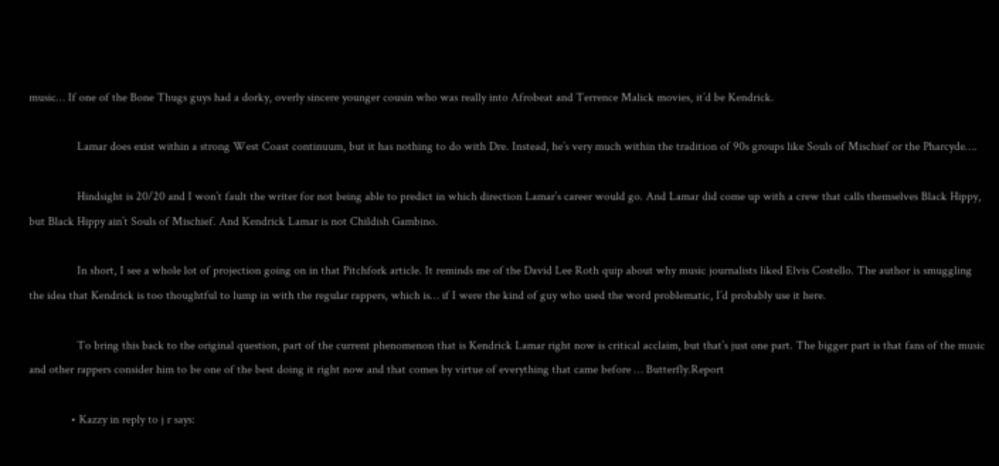music… If one of the Bone Thugs guys had a dorky, overly sincere younger cousin who was really into Afrobeat and Terrence Malick movies, it’d be Kendrick.

                Lamar does exist within a strong West Coast continuum, but it has nothing to do with Dre. Instead, he’s very much within the tradition of 90s groups like Souls of Mischief or the Pharcyde….

                Hindsight is 20/20 and I won’t fault the writer for not being able to predict in which direction Lamar’s career would go. And Lamar did come up with a crew that calls themselves Black Hippy, but Black Hippy ain’t Souls of Mischief. And Kendrick Lamar is not Childish Gambino.

                In short, I see a whole lot of projection going on in that Pitchfork article. It reminds me of the David Lee Roth quip about why music journalists liked Elvis Costello. The author is smuggling the idea that Kendrick is too thoughtful to lump in with the regular rappers, which is… if I were the kind of guy who used the word problematic, I’d probably use it here.

                To bring this back to the original question, part of the current phenomenon that is Kendrick Lamar right now is critical acclaim, but that’s just one part. The bigger part is that fans of the music and other rappers consider him to be one of the best doing it right now and that comes by virtue of everything that came before … Butterfly.Report

              • Kazzy in reply to j r says: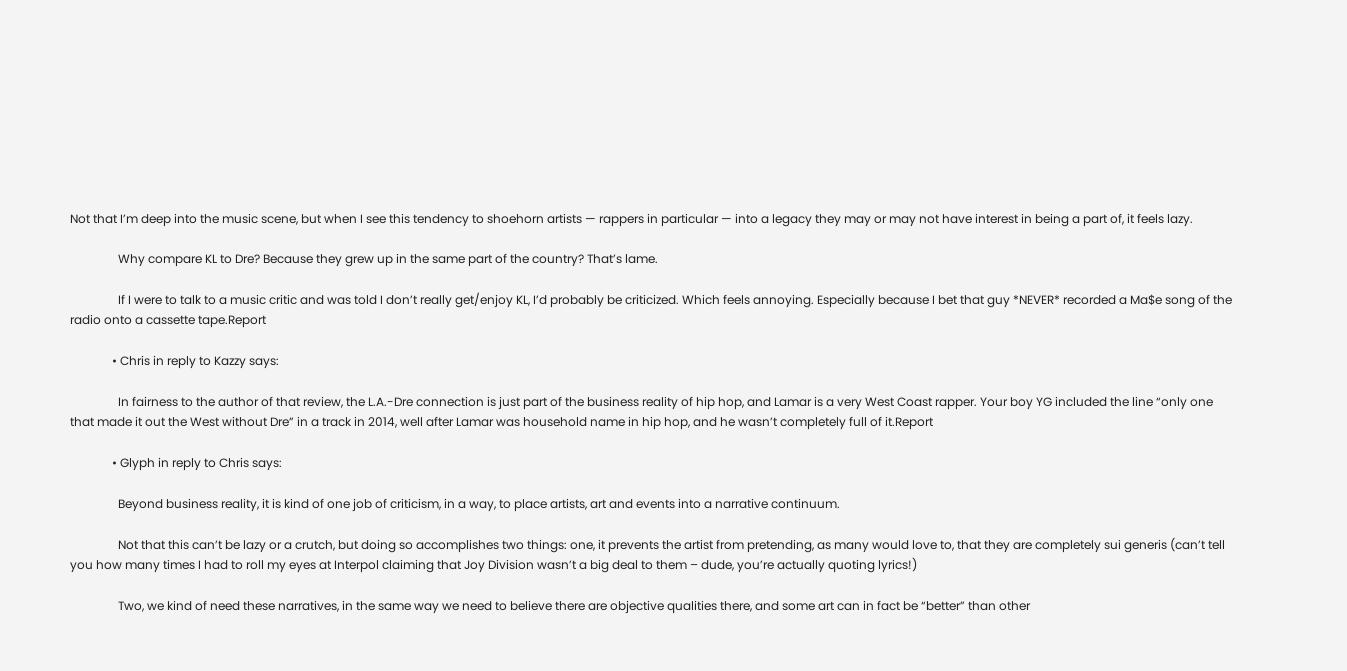Not that I’m deep into the music scene, but when I see this tendency to shoehorn artists — rappers in particular — into a legacy they may or may not have interest in being a part of, it feels lazy.

                Why compare KL to Dre? Because they grew up in the same part of the country? That’s lame.

                If I were to talk to a music critic and was told I don’t really get/enjoy KL, I’d probably be criticized. Which feels annoying. Especially because I bet that guy *NEVER* recorded a Ma$e song of the radio onto a cassette tape.Report

              • Chris in reply to Kazzy says:

                In fairness to the author of that review, the L.A.-Dre connection is just part of the business reality of hip hop, and Lamar is a very West Coast rapper. Your boy YG included the line “only one that made it out the West without Dre” in a track in 2014, well after Lamar was household name in hip hop, and he wasn’t completely full of it.Report

              • Glyph in reply to Chris says:

                Beyond business reality, it is kind of one job of criticism, in a way, to place artists, art and events into a narrative continuum.

                Not that this can’t be lazy or a crutch, but doing so accomplishes two things: one, it prevents the artist from pretending, as many would love to, that they are completely sui generis (can’t tell you how many times I had to roll my eyes at Interpol claiming that Joy Division wasn’t a big deal to them – dude, you’re actually quoting lyrics!)

                Two, we kind of need these narratives, in the same way we need to believe there are objective qualities there, and some art can in fact be “better” than other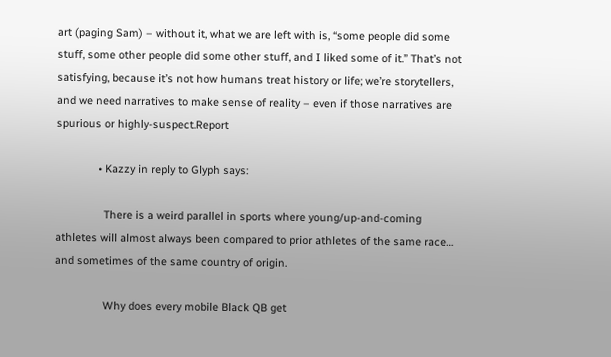art (paging Sam) – without it, what we are left with is, “some people did some stuff, some other people did some other stuff, and I liked some of it.” That’s not satisfying, because it’s not how humans treat history or life; we’re storytellers, and we need narratives to make sense of reality – even if those narratives are spurious or highly-suspect.Report

              • Kazzy in reply to Glyph says:

                There is a weird parallel in sports where young/up-and-coming athletes will almost always been compared to prior athletes of the same race… and sometimes of the same country of origin.

                Why does every mobile Black QB get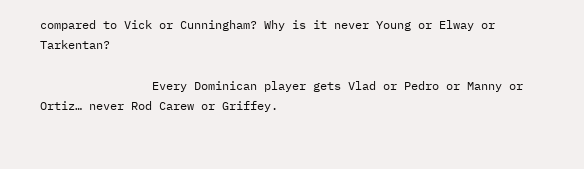compared to Vick or Cunningham? Why is it never Young or Elway or Tarkentan?

                Every Dominican player gets Vlad or Pedro or Manny or Ortiz… never Rod Carew or Griffey.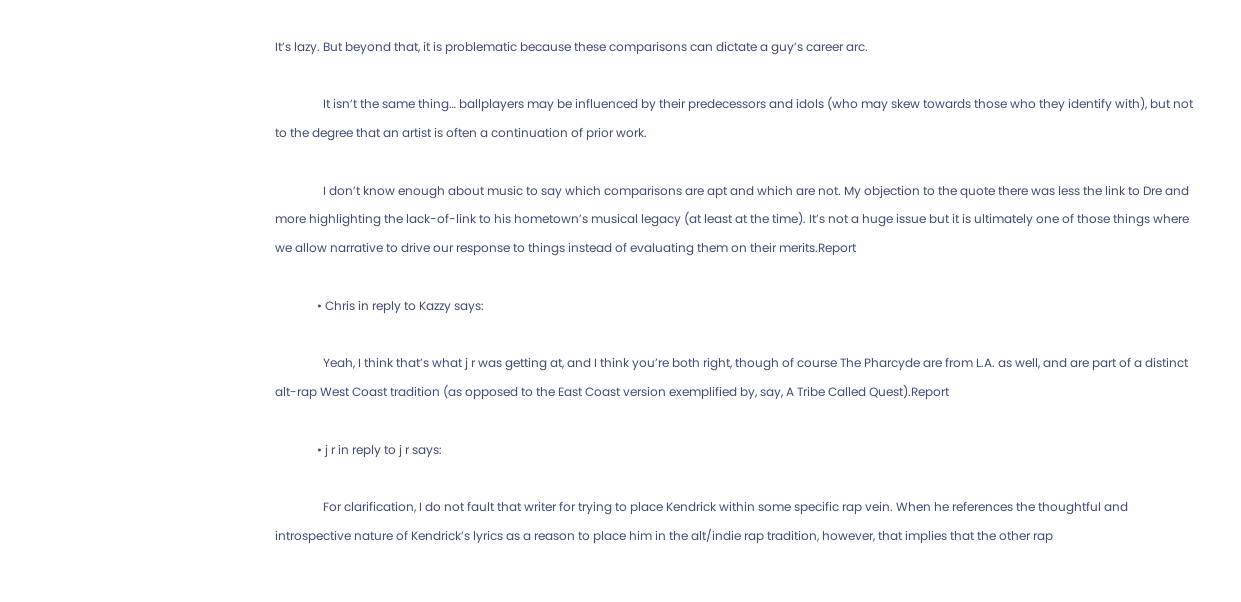It’s lazy. But beyond that, it is problematic because these comparisons can dictate a guy’s career arc.

                It isn’t the same thing… ballplayers may be influenced by their predecessors and idols (who may skew towards those who they identify with), but not to the degree that an artist is often a continuation of prior work.

                I don’t know enough about music to say which comparisons are apt and which are not. My objection to the quote there was less the link to Dre and more highlighting the lack-of-link to his hometown’s musical legacy (at least at the time). It’s not a huge issue but it is ultimately one of those things where we allow narrative to drive our response to things instead of evaluating them on their merits.Report

              • Chris in reply to Kazzy says:

                Yeah, I think that’s what j r was getting at, and I think you’re both right, though of course The Pharcyde are from L.A. as well, and are part of a distinct alt-rap West Coast tradition (as opposed to the East Coast version exemplified by, say, A Tribe Called Quest).Report

              • j r in reply to j r says:

                For clarification, I do not fault that writer for trying to place Kendrick within some specific rap vein. When he references the thoughtful and introspective nature of Kendrick’s lyrics as a reason to place him in the alt/indie rap tradition, however, that implies that the other rap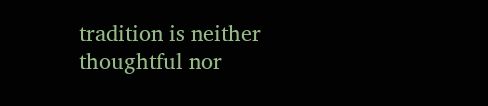tradition is neither thoughtful nor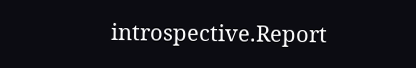introspective.Report